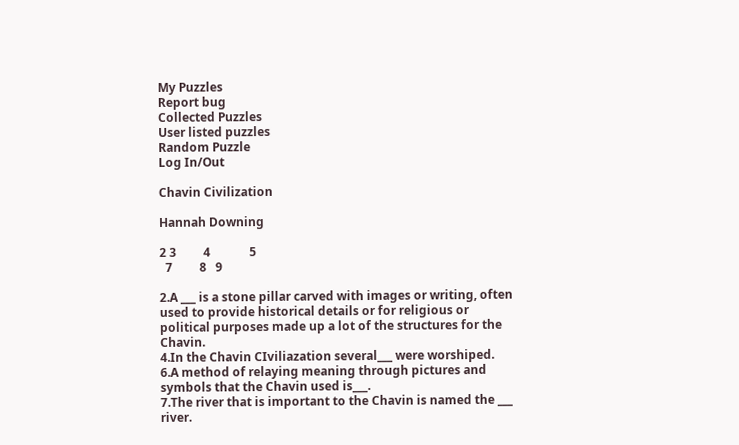My Puzzles
Report bug
Collected Puzzles
User listed puzzles
Random Puzzle
Log In/Out

Chavin Civilization

Hannah Downing

2 3         4             5
  7         8   9

2.A ___ is a stone pillar carved with images or writing, often used to provide historical details or for religious or political purposes made up a lot of the structures for the Chavin.
4.In the Chavin CIviliazation several___ were worshiped.
6.A method of relaying meaning through pictures and symbols that the Chavin used is___.
7.The river that is important to the Chavin is named the ___ river.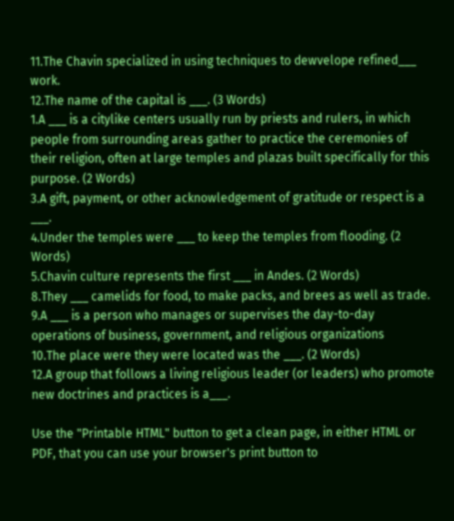11.The Chavin specialized in using techniques to dewvelope refined___ work.
12.The name of the capital is ___. (3 Words)
1.A ___ is a citylike centers usually run by priests and rulers, in which people from surrounding areas gather to practice the ceremonies of their religion, often at large temples and plazas built specifically for this purpose. (2 Words)
3.A gift, payment, or other acknowledgement of gratitude or respect is a ___.
4.Under the temples were ___ to keep the temples from flooding. (2 Words)
5.Chavin culture represents the first ___ in Andes. (2 Words)
8.They ___ camelids for food, to make packs, and brees as well as trade.
9.A ___ is a person who manages or supervises the day-to-day operations of business, government, and religious organizations
10.The place were they were located was the ___. (2 Words)
12.A group that follows a living religious leader (or leaders) who promote new doctrines and practices is a___.

Use the "Printable HTML" button to get a clean page, in either HTML or PDF, that you can use your browser's print button to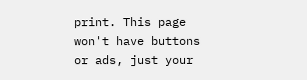print. This page won't have buttons or ads, just your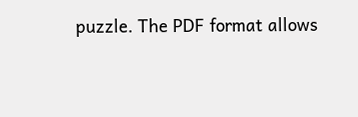puzzle. The PDF format allows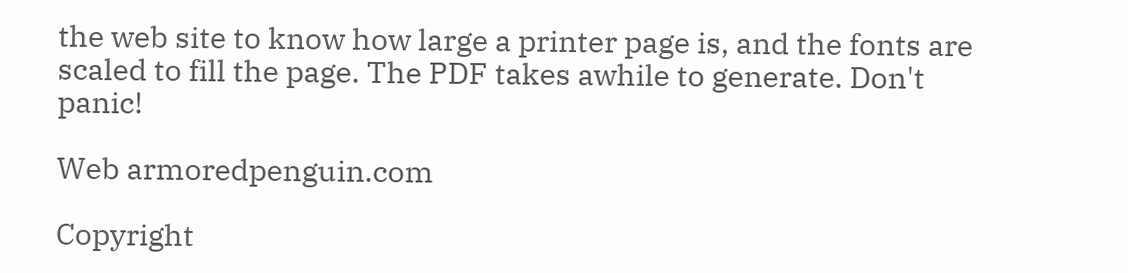the web site to know how large a printer page is, and the fonts are scaled to fill the page. The PDF takes awhile to generate. Don't panic!

Web armoredpenguin.com

Copyright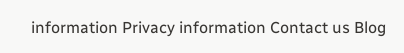information Privacy information Contact us Blog